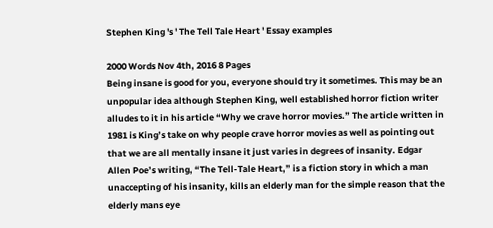Stephen King 's ' The Tell Tale Heart ' Essay examples

2000 Words Nov 4th, 2016 8 Pages
Being insane is good for you, everyone should try it sometimes. This may be an unpopular idea although Stephen King, well established horror fiction writer alludes to it in his article “Why we crave horror movies.” The article written in 1981 is King’s take on why people crave horror movies as well as pointing out that we are all mentally insane it just varies in degrees of insanity. Edgar Allen Poe’s writing, “The Tell-Tale Heart,” is a fiction story in which a man unaccepting of his insanity, kills an elderly man for the simple reason that the elderly mans eye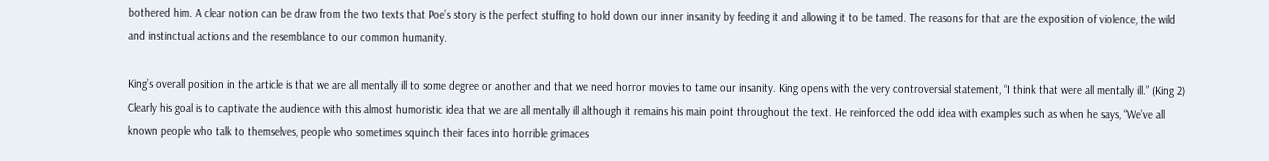bothered him. A clear notion can be draw from the two texts that Poe’s story is the perfect stuffing to hold down our inner insanity by feeding it and allowing it to be tamed. The reasons for that are the exposition of violence, the wild and instinctual actions and the resemblance to our common humanity.

King’s overall position in the article is that we are all mentally ill to some degree or another and that we need horror movies to tame our insanity. King opens with the very controversial statement, “I think that were all mentally ill.” (King 2) Clearly his goal is to captivate the audience with this almost humoristic idea that we are all mentally ill although it remains his main point throughout the text. He reinforced the odd idea with examples such as when he says, “We’ve all known people who talk to themselves, people who sometimes squinch their faces into horrible grimaces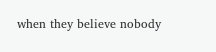when they believe nobody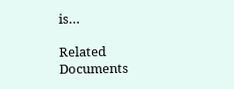is…

Related Documents